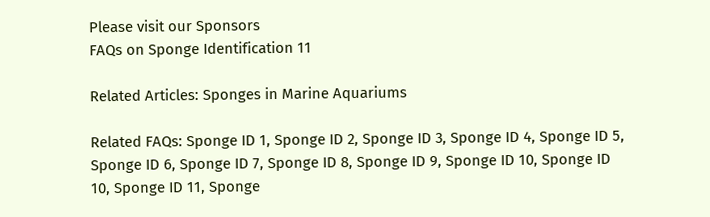Please visit our Sponsors
FAQs on Sponge Identification 11

Related Articles: Sponges in Marine Aquariums

Related FAQs: Sponge ID 1, Sponge ID 2, Sponge ID 3, Sponge ID 4, Sponge ID 5, Sponge ID 6, Sponge ID 7, Sponge ID 8, Sponge ID 9, Sponge ID 10, Sponge ID 10, Sponge ID 11, Sponge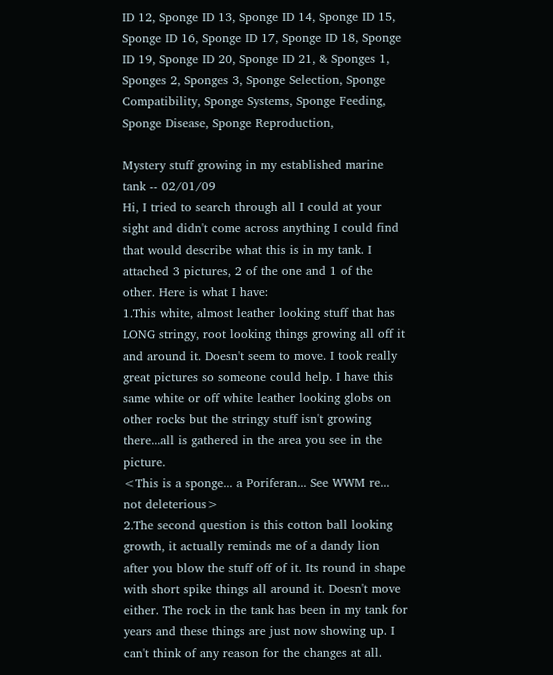ID 12, Sponge ID 13, Sponge ID 14, Sponge ID 15, Sponge ID 16, Sponge ID 17, Sponge ID 18, Sponge ID 19, Sponge ID 20, Sponge ID 21, & Sponges 1, Sponges 2, Sponges 3, Sponge Selection, Sponge Compatibility, Sponge Systems, Sponge Feeding, Sponge Disease, Sponge Reproduction,

Mystery stuff growing in my established marine tank -- 02/01/09
Hi, I tried to search through all I could at your sight and didn't come across anything I could find that would describe what this is in my tank. I attached 3 pictures, 2 of the one and 1 of the other. Here is what I have:
1.This white, almost leather looking stuff that has LONG stringy, root looking things growing all off it and around it. Doesn't seem to move. I took really great pictures so someone could help. I have this same white or off white leather looking globs on other rocks but the stringy stuff isn't growing there...all is gathered in the area you see in the picture.
<This is a sponge... a Poriferan... See WWM re... not deleterious>
2.The second question is this cotton ball looking growth, it actually reminds me of a dandy lion after you blow the stuff off of it. Its round in shape with short spike things all around it. Doesn't move either. The rock in the tank has been in my tank for years and these things are just now showing up. I can't think of any reason for the changes at all.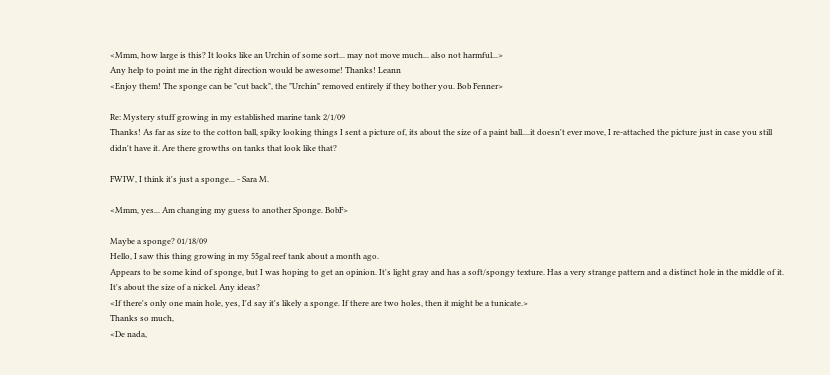<Mmm, how large is this? It looks like an Urchin of some sort... may not move much... also not harmful...>
Any help to point me in the right direction would be awesome! Thanks! Leann
<Enjoy them! The sponge can be "cut back", the "Urchin" removed entirely if they bother you. Bob Fenner>

Re: Mystery stuff growing in my established marine tank 2/1/09
Thanks! As far as size to the cotton ball, spiky looking things I sent a picture of, its about the size of a paint ball....it doesn't ever move, I re-attached the picture just in case you still didn't have it. Are there growths on tanks that look like that?

FWIW, I think it's just a sponge... - Sara M.

<Mmm, yes... Am changing my guess to another Sponge. BobF>

Maybe a sponge? 01/18/09
Hello, I saw this thing growing in my 55gal reef tank about a month ago.
Appears to be some kind of sponge, but I was hoping to get an opinion. It's light gray and has a soft/spongy texture. Has a very strange pattern and a distinct hole in the middle of it. It's about the size of a nickel. Any ideas?
<If there's only one main hole, yes, I'd say it's likely a sponge. If there are two holes, then it might be a tunicate.>
Thanks so much,
<De nada,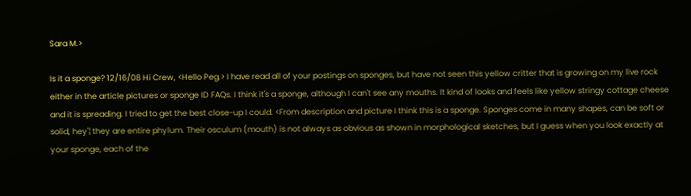Sara M.>

Is it a sponge? 12/16/08 Hi Crew, <Hello Peg.> I have read all of your postings on sponges, but have not seen this yellow critter that is growing on my live rock either in the article pictures or sponge ID FAQs. I think it's a sponge, although I can't see any mouths. It kind of looks and feels like yellow stringy cottage cheese and it is spreading. I tried to get the best close-up I could. <From description and picture I think this is a sponge. Sponges come in many shapes, can be soft or solid, hey'¦ they are entire phylum. Their osculum (mouth) is not always as obvious as shown in morphological sketches, but I guess when you look exactly at your sponge, each of the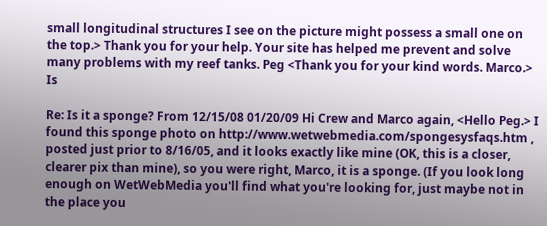small longitudinal structures I see on the picture might possess a small one on the top.> Thank you for your help. Your site has helped me prevent and solve many problems with my reef tanks. Peg <Thank you for your kind words. Marco.> Is

Re: Is it a sponge? From 12/15/08 01/20/09 Hi Crew and Marco again, <Hello Peg.> I found this sponge photo on http://www.wetwebmedia.com/spongesysfaqs.htm , posted just prior to 8/16/05, and it looks exactly like mine (OK, this is a closer, clearer pix than mine), so you were right, Marco, it is a sponge. (If you look long enough on WetWebMedia you'll find what you're looking for, just maybe not in the place you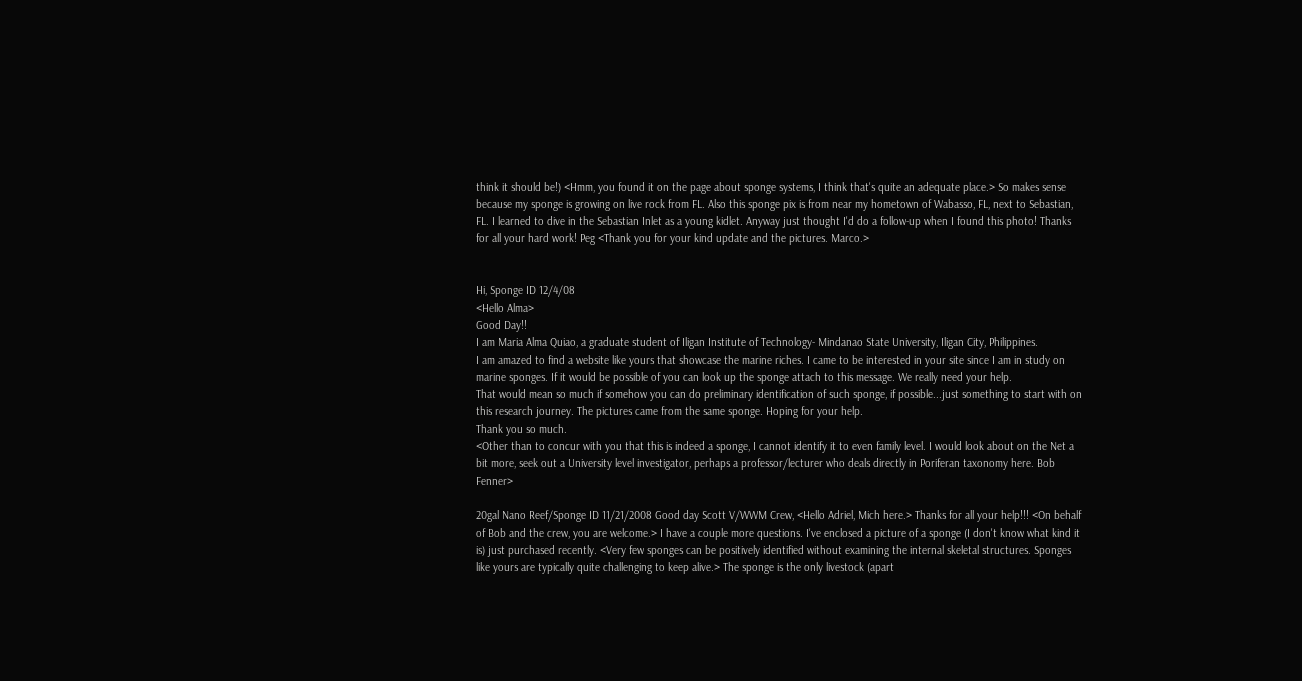think it should be!) <Hmm, you found it on the page about sponge systems, I think that's quite an adequate place.> So makes sense because my sponge is growing on live rock from FL. Also this sponge pix is from near my hometown of Wabasso, FL, next to Sebastian, FL. I learned to dive in the Sebastian Inlet as a young kidlet. Anyway just thought I'd do a follow-up when I found this photo! Thanks for all your hard work! Peg <Thank you for your kind update and the pictures. Marco.>


Hi, Sponge ID 12/4/08
<Hello Alma>
Good Day!!
I am Maria Alma Quiao, a graduate student of Iligan Institute of Technology- Mindanao State University, Iligan City, Philippines.
I am amazed to find a website like yours that showcase the marine riches. I came to be interested in your site since I am in study on marine sponges. If it would be possible of you can look up the sponge attach to this message. We really need your help.
That would mean so much if somehow you can do preliminary identification of such sponge, if possible...just something to start with on this research journey. The pictures came from the same sponge. Hoping for your help.
Thank you so much.
<Other than to concur with you that this is indeed a sponge, I cannot identify it to even family level. I would look about on the Net a bit more, seek out a University level investigator, perhaps a professor/lecturer who deals directly in Poriferan taxonomy here. Bob Fenner>

20gal Nano Reef/Sponge ID 11/21/2008 Good day Scott V/WWM Crew, <Hello Adriel, Mich here.> Thanks for all your help!!! <On behalf of Bob and the crew, you are welcome.> I have a couple more questions. I've enclosed a picture of a sponge (I don't know what kind it is) just purchased recently. <Very few sponges can be positively identified without examining the internal skeletal structures. Sponges like yours are typically quite challenging to keep alive.> The sponge is the only livestock (apart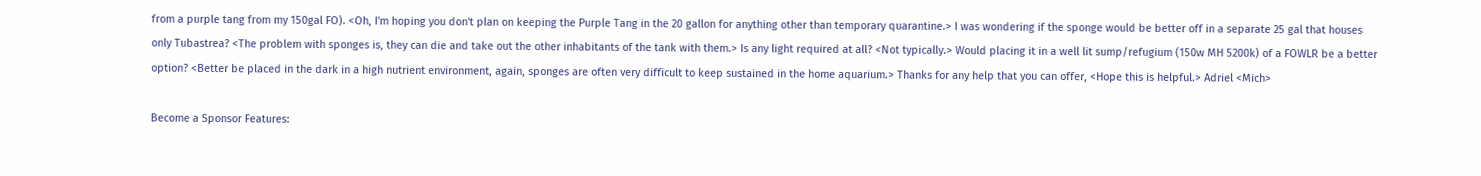from a purple tang from my 150gal FO). <Oh, I'm hoping you don't plan on keeping the Purple Tang in the 20 gallon for anything other than temporary quarantine.> I was wondering if the sponge would be better off in a separate 25 gal that houses only Tubastrea? <The problem with sponges is, they can die and take out the other inhabitants of the tank with them.> Is any light required at all? <Not typically.> Would placing it in a well lit sump/refugium (150w MH 5200k) of a FOWLR be a better option? <Better be placed in the dark in a high nutrient environment, again, sponges are often very difficult to keep sustained in the home aquarium.> Thanks for any help that you can offer, <Hope this is helpful.> Adriel <Mich>

Become a Sponsor Features: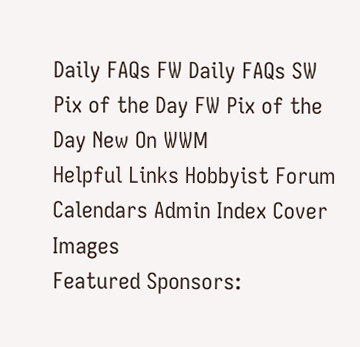Daily FAQs FW Daily FAQs SW Pix of the Day FW Pix of the Day New On WWM
Helpful Links Hobbyist Forum Calendars Admin Index Cover Images
Featured Sponsors: